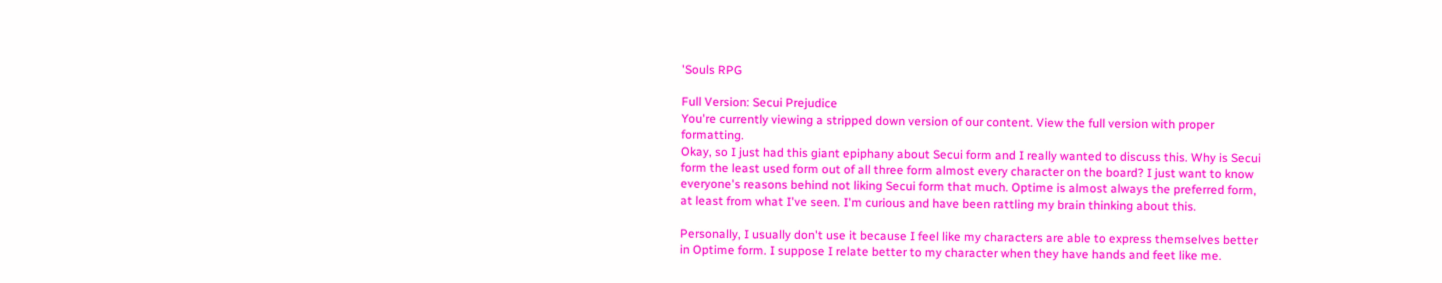'Souls RPG

Full Version: Secui Prejudice
You're currently viewing a stripped down version of our content. View the full version with proper formatting.
Okay, so I just had this giant epiphany about Secui form and I really wanted to discuss this. Why is Secui form the least used form out of all three form almost every character on the board? I just want to know everyone's reasons behind not liking Secui form that much. Optime is almost always the preferred form, at least from what I've seen. I'm curious and have been rattling my brain thinking about this.

Personally, I usually don't use it because I feel like my characters are able to express themselves better in Optime form. I suppose I relate better to my character when they have hands and feet like me.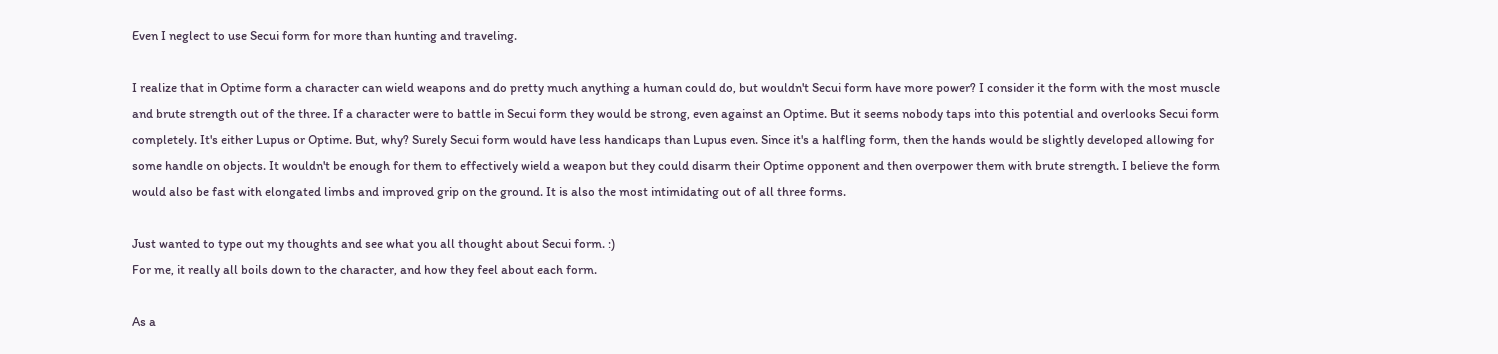Even I neglect to use Secui form for more than hunting and traveling.

I realize that in Optime form a character can wield weapons and do pretty much anything a human could do, but wouldn't Secui form have more power? I consider it the form with the most muscle and brute strength out of the three. If a character were to battle in Secui form they would be strong, even against an Optime. But it seems nobody taps into this potential and overlooks Secui form completely. It's either Lupus or Optime. But, why? Surely Secui form would have less handicaps than Lupus even. Since it's a halfling form, then the hands would be slightly developed allowing for some handle on objects. It wouldn't be enough for them to effectively wield a weapon but they could disarm their Optime opponent and then overpower them with brute strength. I believe the form would also be fast with elongated limbs and improved grip on the ground. It is also the most intimidating out of all three forms.

Just wanted to type out my thoughts and see what you all thought about Secui form. :)
For me, it really all boils down to the character, and how they feel about each form.

As a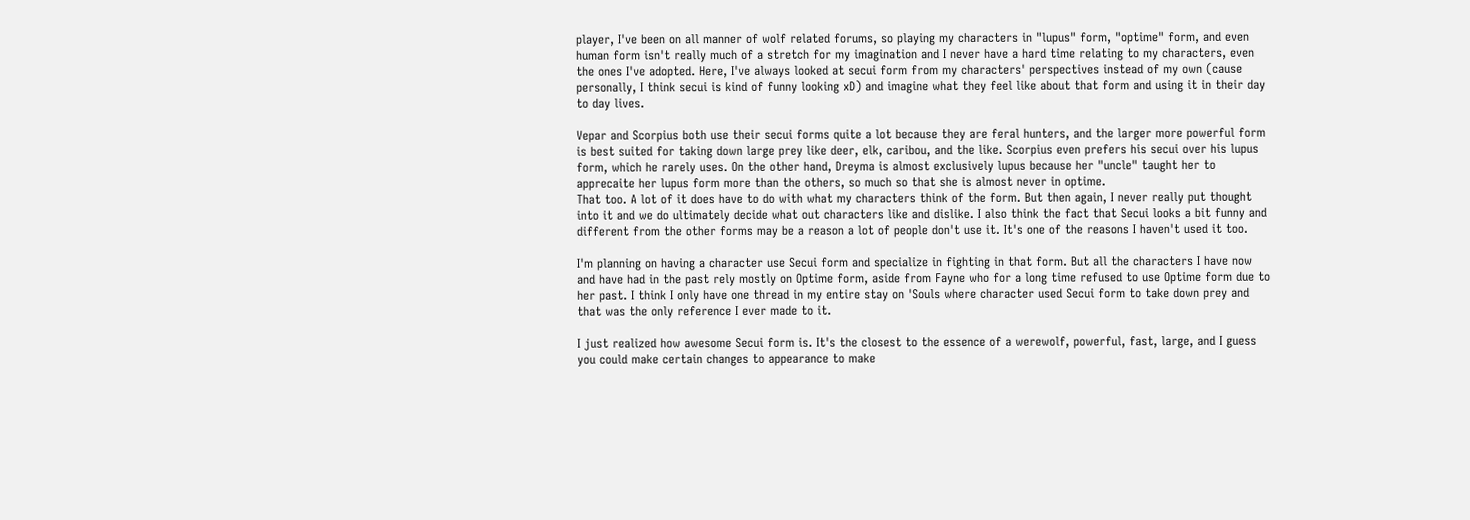player, I've been on all manner of wolf related forums, so playing my characters in "lupus" form, "optime" form, and even human form isn't really much of a stretch for my imagination and I never have a hard time relating to my characters, even the ones I've adopted. Here, I've always looked at secui form from my characters' perspectives instead of my own (cause personally, I think secui is kind of funny looking xD) and imagine what they feel like about that form and using it in their day to day lives.

Vepar and Scorpius both use their secui forms quite a lot because they are feral hunters, and the larger more powerful form is best suited for taking down large prey like deer, elk, caribou, and the like. Scorpius even prefers his secui over his lupus form, which he rarely uses. On the other hand, Dreyma is almost exclusively lupus because her "uncle" taught her to apprecaite her lupus form more than the others, so much so that she is almost never in optime.
That too. A lot of it does have to do with what my characters think of the form. But then again, I never really put thought into it and we do ultimately decide what out characters like and dislike. I also think the fact that Secui looks a bit funny and different from the other forms may be a reason a lot of people don't use it. It's one of the reasons I haven't used it too.

I'm planning on having a character use Secui form and specialize in fighting in that form. But all the characters I have now and have had in the past rely mostly on Optime form, aside from Fayne who for a long time refused to use Optime form due to her past. I think I only have one thread in my entire stay on 'Souls where character used Secui form to take down prey and that was the only reference I ever made to it.

I just realized how awesome Secui form is. It's the closest to the essence of a werewolf, powerful, fast, large, and I guess you could make certain changes to appearance to make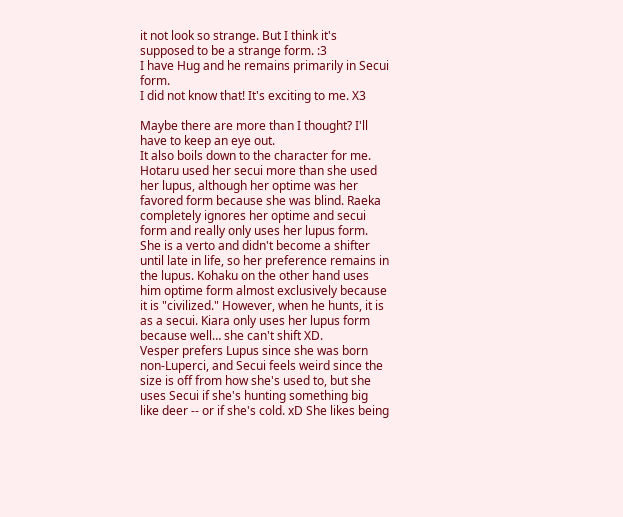it not look so strange. But I think it's supposed to be a strange form. :3
I have Hug and he remains primarily in Secui form.
I did not know that! It's exciting to me. X3

Maybe there are more than I thought? I'll have to keep an eye out.
It also boils down to the character for me. Hotaru used her secui more than she used her lupus, although her optime was her favored form because she was blind. Raeka completely ignores her optime and secui form and really only uses her lupus form. She is a verto and didn't become a shifter until late in life, so her preference remains in the lupus. Kohaku on the other hand uses him optime form almost exclusively because it is "civilized." However, when he hunts, it is as a secui. Kiara only uses her lupus form because well… she can't shift XD.
Vesper prefers Lupus since she was born non-Luperci, and Secui feels weird since the size is off from how she's used to, but she uses Secui if she's hunting something big like deer -- or if she's cold. xD She likes being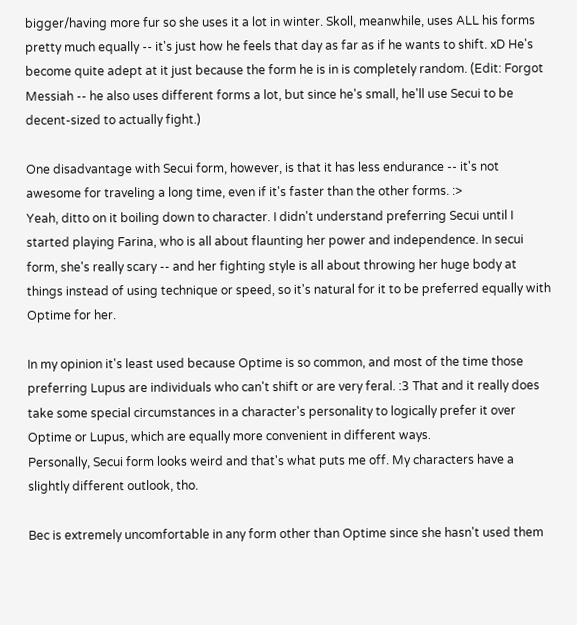bigger/having more fur so she uses it a lot in winter. Skoll, meanwhile, uses ALL his forms pretty much equally -- it's just how he feels that day as far as if he wants to shift. xD He's become quite adept at it just because the form he is in is completely random. (Edit: Forgot Messiah -- he also uses different forms a lot, but since he's small, he'll use Secui to be decent-sized to actually fight.)

One disadvantage with Secui form, however, is that it has less endurance -- it's not awesome for traveling a long time, even if it's faster than the other forms. :>
Yeah, ditto on it boiling down to character. I didn't understand preferring Secui until I started playing Farina, who is all about flaunting her power and independence. In secui form, she's really scary -- and her fighting style is all about throwing her huge body at things instead of using technique or speed, so it's natural for it to be preferred equally with Optime for her.

In my opinion it's least used because Optime is so common, and most of the time those preferring Lupus are individuals who can't shift or are very feral. :3 That and it really does take some special circumstances in a character's personality to logically prefer it over Optime or Lupus, which are equally more convenient in different ways.
Personally, Secui form looks weird and that's what puts me off. My characters have a slightly different outlook, tho.

Bec is extremely uncomfortable in any form other than Optime since she hasn't used them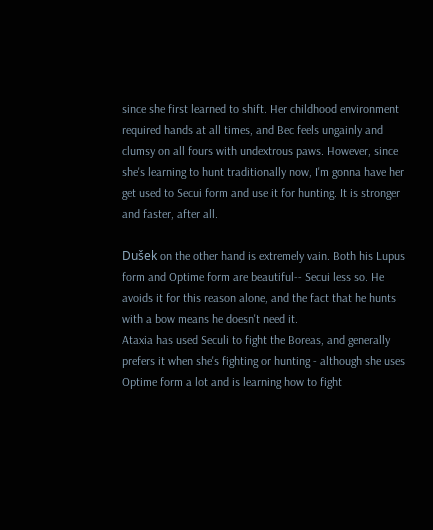since she first learned to shift. Her childhood environment required hands at all times, and Bec feels ungainly and clumsy on all fours with undextrous paws. However, since she's learning to hunt traditionally now, I'm gonna have her get used to Secui form and use it for hunting. It is stronger and faster, after all.

Dušek on the other hand is extremely vain. Both his Lupus form and Optime form are beautiful-- Secui less so. He avoids it for this reason alone, and the fact that he hunts with a bow means he doesn't need it.
Ataxia has used Seculi to fight the Boreas, and generally prefers it when she's fighting or hunting - although she uses Optime form a lot and is learning how to fight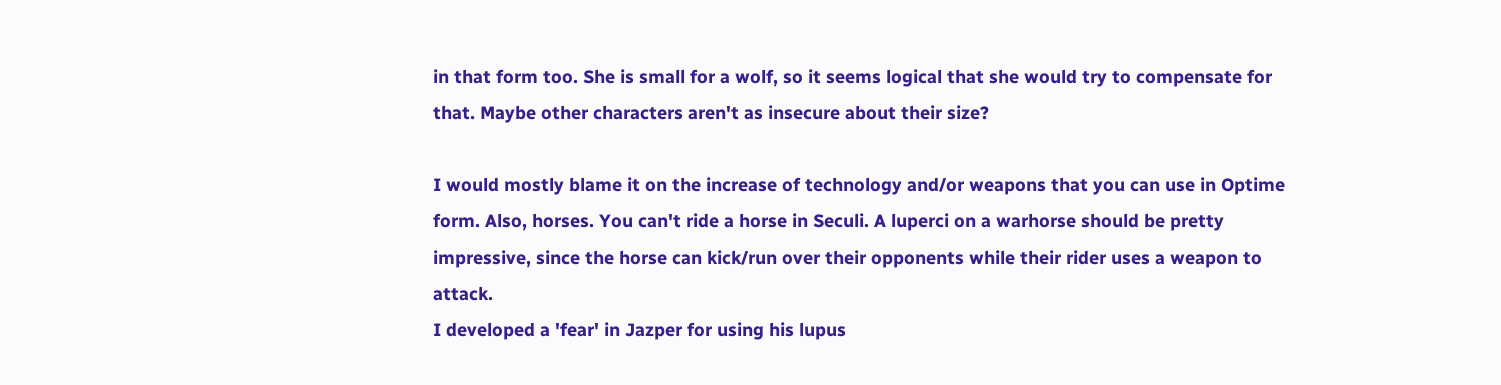in that form too. She is small for a wolf, so it seems logical that she would try to compensate for that. Maybe other characters aren't as insecure about their size?

I would mostly blame it on the increase of technology and/or weapons that you can use in Optime form. Also, horses. You can't ride a horse in Seculi. A luperci on a warhorse should be pretty impressive, since the horse can kick/run over their opponents while their rider uses a weapon to attack.
I developed a 'fear' in Jazper for using his lupus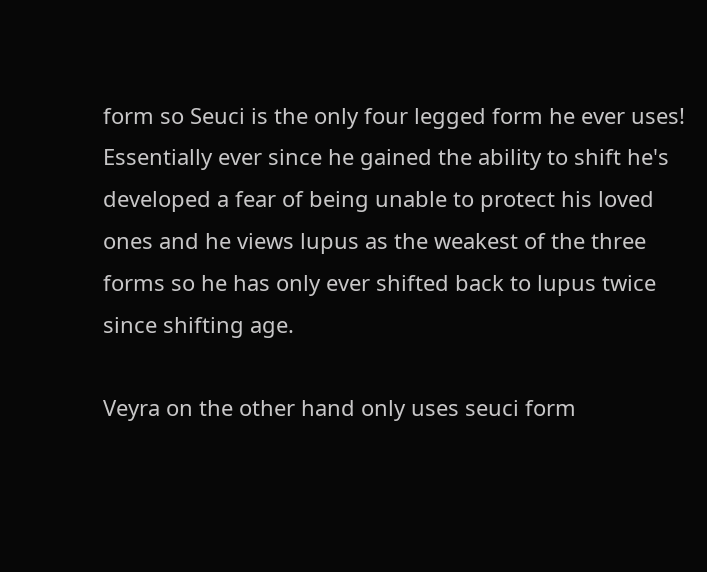form so Seuci is the only four legged form he ever uses! Essentially ever since he gained the ability to shift he's developed a fear of being unable to protect his loved ones and he views lupus as the weakest of the three forms so he has only ever shifted back to lupus twice since shifting age.

Veyra on the other hand only uses seuci form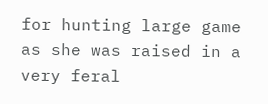for hunting large game as she was raised in a very feral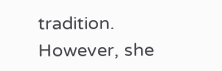tradition. However, she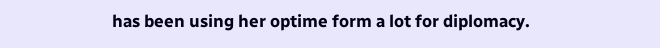has been using her optime form a lot for diplomacy.